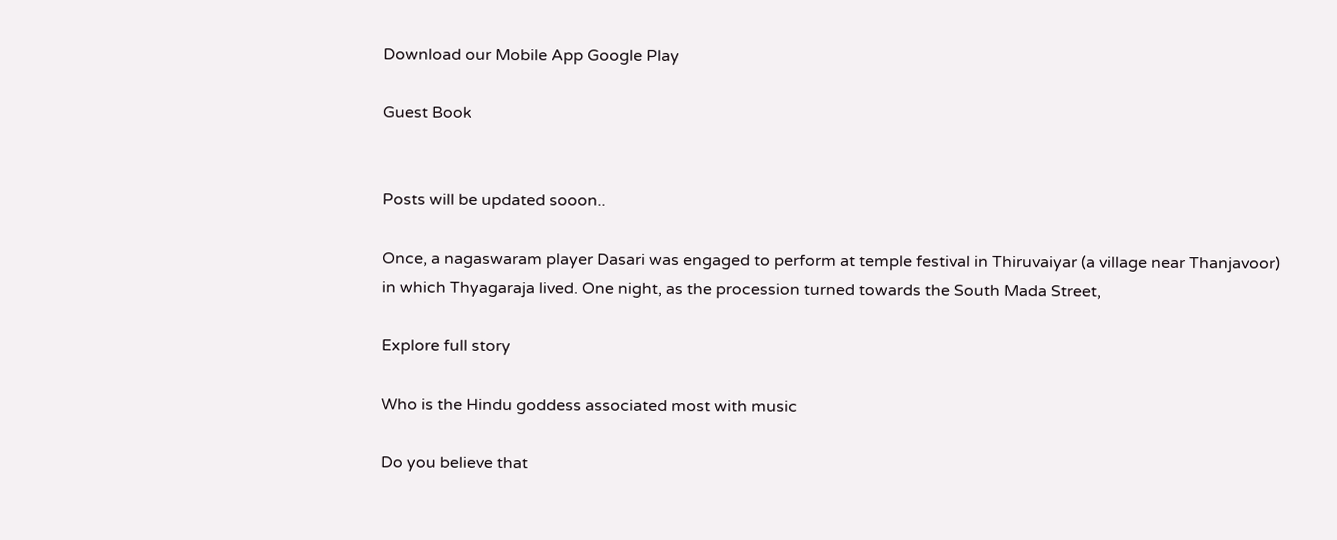Download our Mobile App Google Play

Guest Book


Posts will be updated sooon..

Once, a nagaswaram player Dasari was engaged to perform at temple festival in Thiruvaiyar (a village near Thanjavoor) in which Thyagaraja lived. One night, as the procession turned towards the South Mada Street,

Explore full story

Who is the Hindu goddess associated most with music

Do you believe that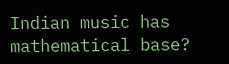Indian music has mathematical base?